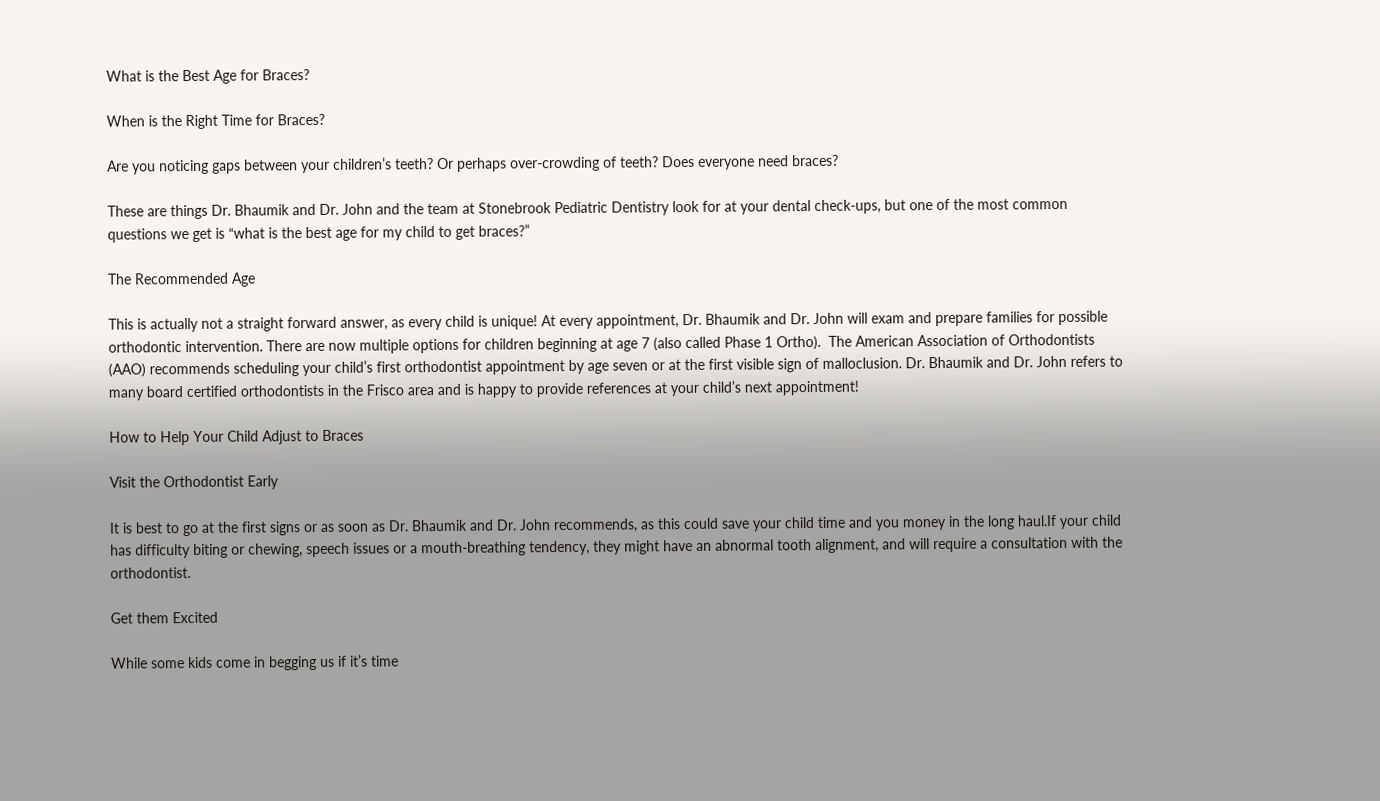What is the Best Age for Braces?

When is the Right Time for Braces?

Are you noticing gaps between your children’s teeth? Or perhaps over-crowding of teeth? Does everyone need braces?

These are things Dr. Bhaumik and Dr. John and the team at Stonebrook Pediatric Dentistry look for at your dental check-ups, but one of the most common questions we get is “what is the best age for my child to get braces?”

The Recommended Age

This is actually not a straight forward answer, as every child is unique! At every appointment, Dr. Bhaumik and Dr. John will exam and prepare families for possible orthodontic intervention. There are now multiple options for children beginning at age 7 (also called Phase 1 Ortho).  The American Association of Orthodontists (AAO) recommends scheduling your child’s first orthodontist appointment by age seven or at the first visible sign of malloclusion. Dr. Bhaumik and Dr. John refers to many board certified orthodontists in the Frisco area and is happy to provide references at your child’s next appointment!

How to Help Your Child Adjust to Braces

Visit the Orthodontist Early

It is best to go at the first signs or as soon as Dr. Bhaumik and Dr. John recommends, as this could save your child time and you money in the long haul.If your child has difficulty biting or chewing, speech issues or a mouth-breathing tendency, they might have an abnormal tooth alignment, and will require a consultation with the orthodontist.

Get them Excited

While some kids come in begging us if it’s time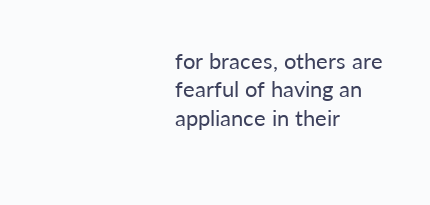for braces, others are fearful of having an appliance in their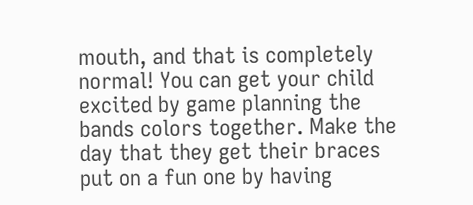mouth, and that is completely normal! You can get your child excited by game planning the bands colors together. Make the day that they get their braces put on a fun one by having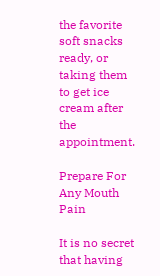the favorite soft snacks ready, or taking them to get ice cream after the appointment.

Prepare For Any Mouth Pain

It is no secret that having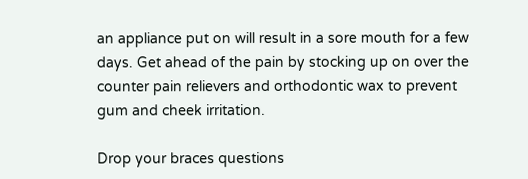an appliance put on will result in a sore mouth for a few days. Get ahead of the pain by stocking up on over the counter pain relievers and orthodontic wax to prevent gum and cheek irritation.

Drop your braces questions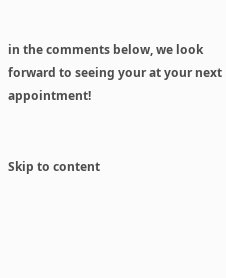in the comments below, we look forward to seeing your at your next appointment!


Skip to content